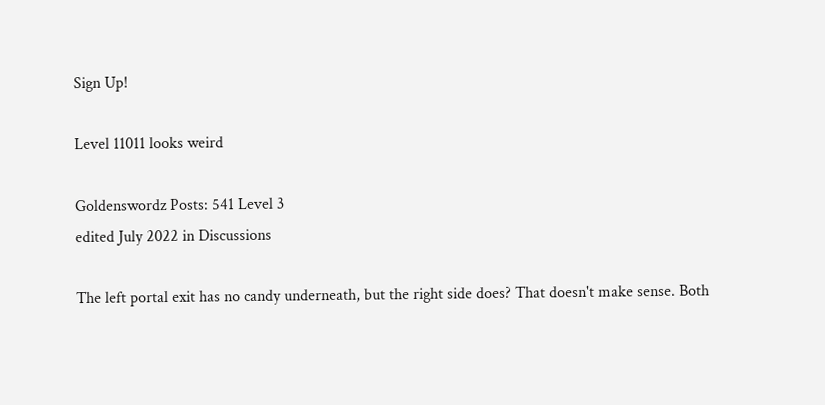Sign Up!

Level 11011 looks weird

Goldenswordz Posts: 541 Level 3
edited July 2022 in Discussions

The left portal exit has no candy underneath, but the right side does? That doesn't make sense. Both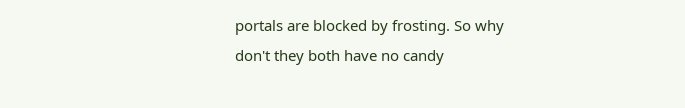portals are blocked by frosting. So why don't they both have no candy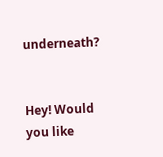underneath?


Hey! Would you like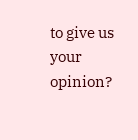to give us your opinion?